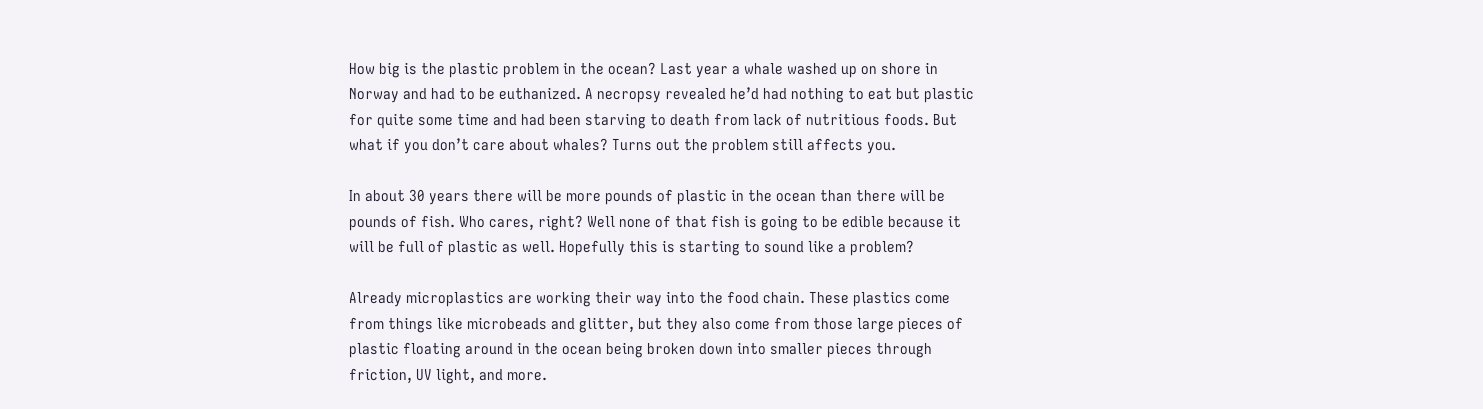How big is the plastic problem in the ocean? Last year a whale washed up on shore in Norway and had to be euthanized. A necropsy revealed he’d had nothing to eat but plastic for quite some time and had been starving to death from lack of nutritious foods. But what if you don’t care about whales? Turns out the problem still affects you.

In about 30 years there will be more pounds of plastic in the ocean than there will be pounds of fish. Who cares, right? Well none of that fish is going to be edible because it will be full of plastic as well. Hopefully this is starting to sound like a problem?

Already microplastics are working their way into the food chain. These plastics come from things like microbeads and glitter, but they also come from those large pieces of plastic floating around in the ocean being broken down into smaller pieces through friction, UV light, and more.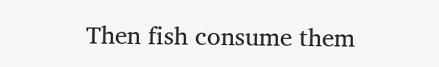Then fish consume them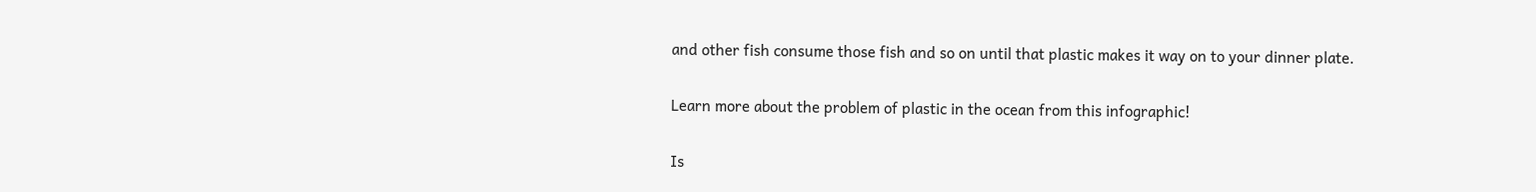and other fish consume those fish and so on until that plastic makes it way on to your dinner plate.

Learn more about the problem of plastic in the ocean from this infographic!

Is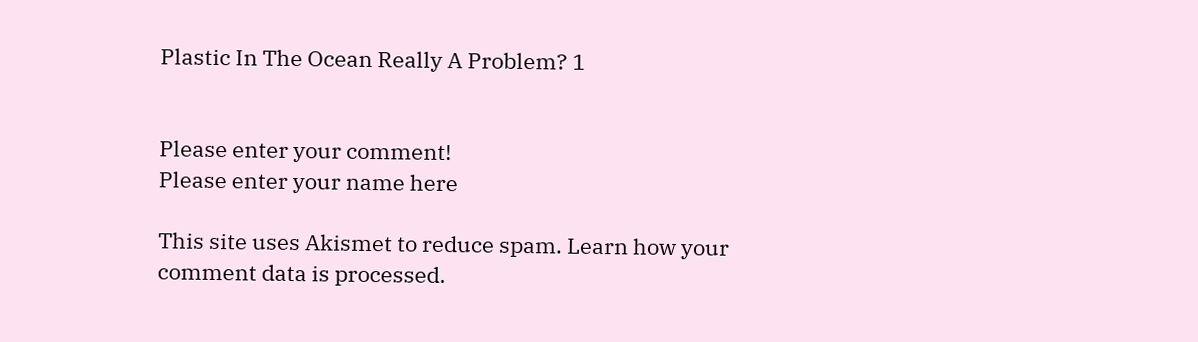Plastic In The Ocean Really A Problem? 1


Please enter your comment!
Please enter your name here

This site uses Akismet to reduce spam. Learn how your comment data is processed.